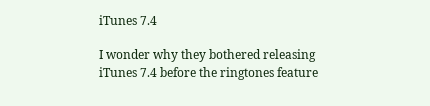iTunes 7.4

I wonder why they bothered releasing iTunes 7.4 before the ringtones feature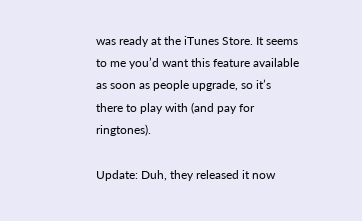was ready at the iTunes Store. It seems to me you’d want this feature available as soon as people upgrade, so it’s there to play with (and pay for ringtones).

Update: Duh, they released it now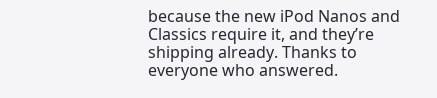because the new iPod Nanos and Classics require it, and they’re shipping already. Thanks to everyone who answered.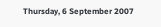Thursday, 6 September 2007